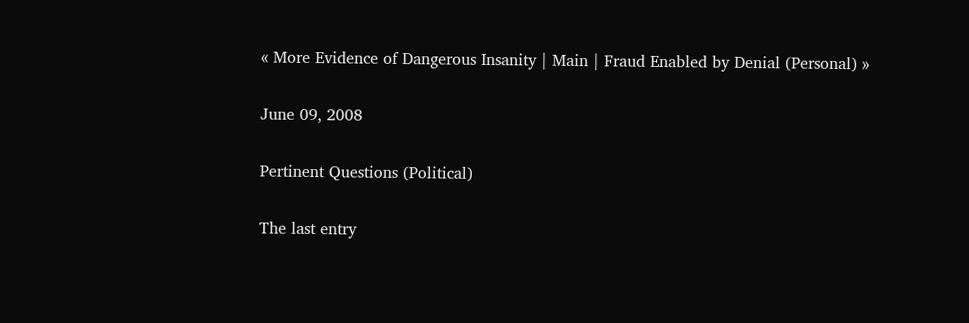« More Evidence of Dangerous Insanity | Main | Fraud Enabled by Denial (Personal) »

June 09, 2008

Pertinent Questions (Political)

The last entry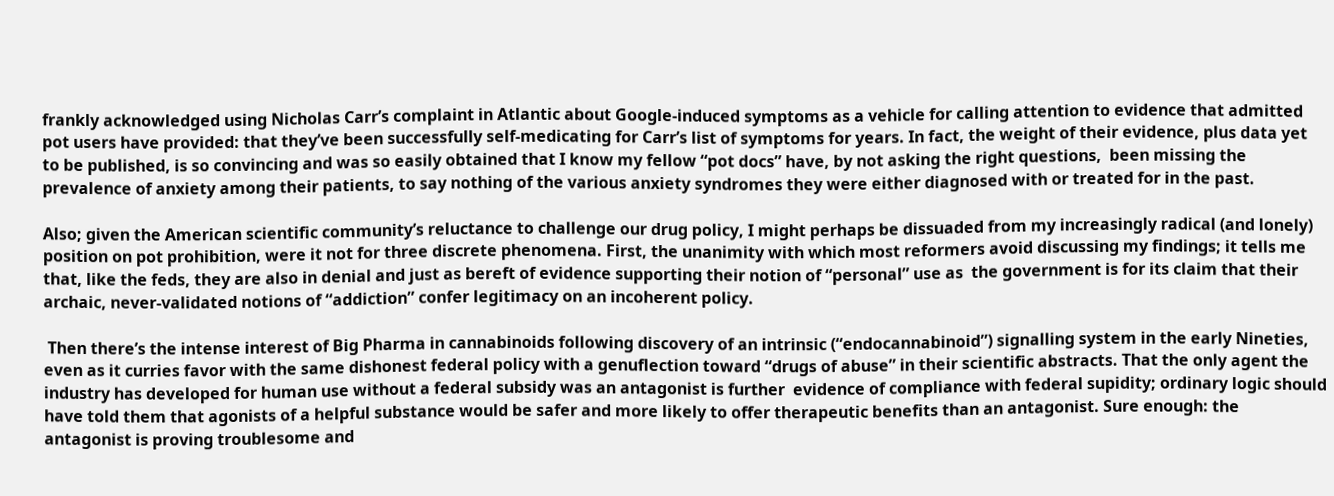frankly acknowledged using Nicholas Carr’s complaint in Atlantic about Google-induced symptoms as a vehicle for calling attention to evidence that admitted pot users have provided: that they’ve been successfully self-medicating for Carr’s list of symptoms for years. In fact, the weight of their evidence, plus data yet to be published, is so convincing and was so easily obtained that I know my fellow “pot docs” have, by not asking the right questions,  been missing the prevalence of anxiety among their patients, to say nothing of the various anxiety syndromes they were either diagnosed with or treated for in the past.

Also; given the American scientific community’s reluctance to challenge our drug policy, I might perhaps be dissuaded from my increasingly radical (and lonely) position on pot prohibition, were it not for three discrete phenomena. First, the unanimity with which most reformers avoid discussing my findings; it tells me that, like the feds, they are also in denial and just as bereft of evidence supporting their notion of “personal” use as  the government is for its claim that their archaic, never-validated notions of “addiction” confer legitimacy on an incoherent policy.

 Then there’s the intense interest of Big Pharma in cannabinoids following discovery of an intrinsic (“endocannabinoid”) signalling system in the early Nineties, even as it curries favor with the same dishonest federal policy with a genuflection toward “drugs of abuse” in their scientific abstracts. That the only agent the industry has developed for human use without a federal subsidy was an antagonist is further  evidence of compliance with federal supidity; ordinary logic should have told them that agonists of a helpful substance would be safer and more likely to offer therapeutic benefits than an antagonist. Sure enough: the antagonist is proving troublesome and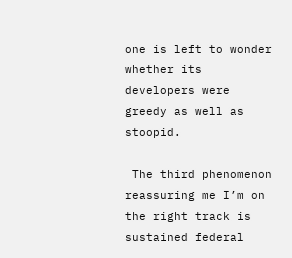one is left to wonder whether its developers were greedy as well as stoopid.

 The third phenomenon reassuring me I’m on the right track is sustained federal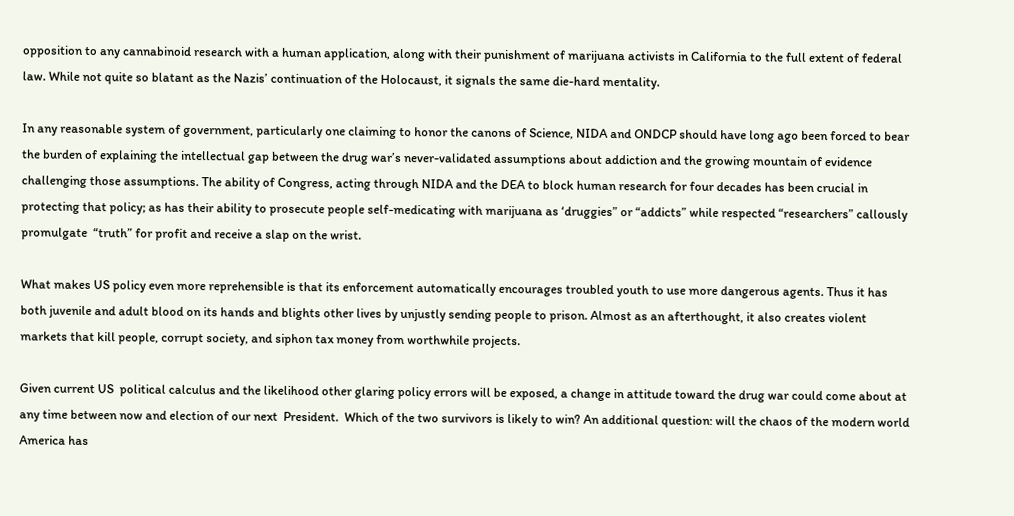opposition to any cannabinoid research with a human application, along with their punishment of marijuana activists in California to the full extent of federal law. While not quite so blatant as the Nazis’ continuation of the Holocaust, it signals the same die-hard mentality.

In any reasonable system of government, particularly one claiming to honor the canons of Science, NIDA and ONDCP should have long ago been forced to bear the burden of explaining the intellectual gap between the drug war’s never-validated assumptions about addiction and the growing mountain of evidence challenging those assumptions. The ability of Congress, acting through NIDA and the DEA to block human research for four decades has been crucial in protecting that policy; as has their ability to prosecute people self-medicating with marijuana as ‘druggies” or “addicts” while respected “researchers” callously promulgate  “truth” for profit and receive a slap on the wrist.

What makes US policy even more reprehensible is that its enforcement automatically encourages troubled youth to use more dangerous agents. Thus it has both juvenile and adult blood on its hands and blights other lives by unjustly sending people to prison. Almost as an afterthought, it also creates violent markets that kill people, corrupt society, and siphon tax money from worthwhile projects.

Given current US  political calculus and the likelihood other glaring policy errors will be exposed, a change in attitude toward the drug war could come about at any time between now and election of our next  President.  Which of the two survivors is likely to win? An additional question: will the chaos of the modern world America has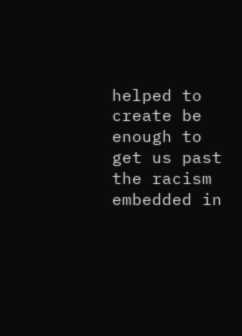helped to create be enough to get us past the racism embedded in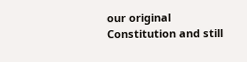our original Constitution and still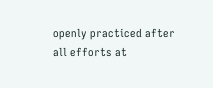openly practiced after all efforts at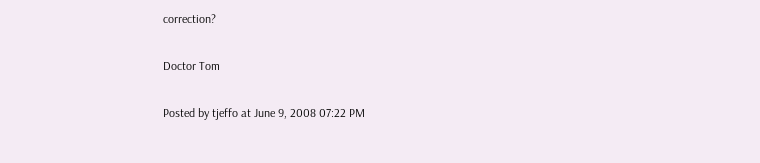correction?

Doctor Tom

Posted by tjeffo at June 9, 2008 07:22 PM